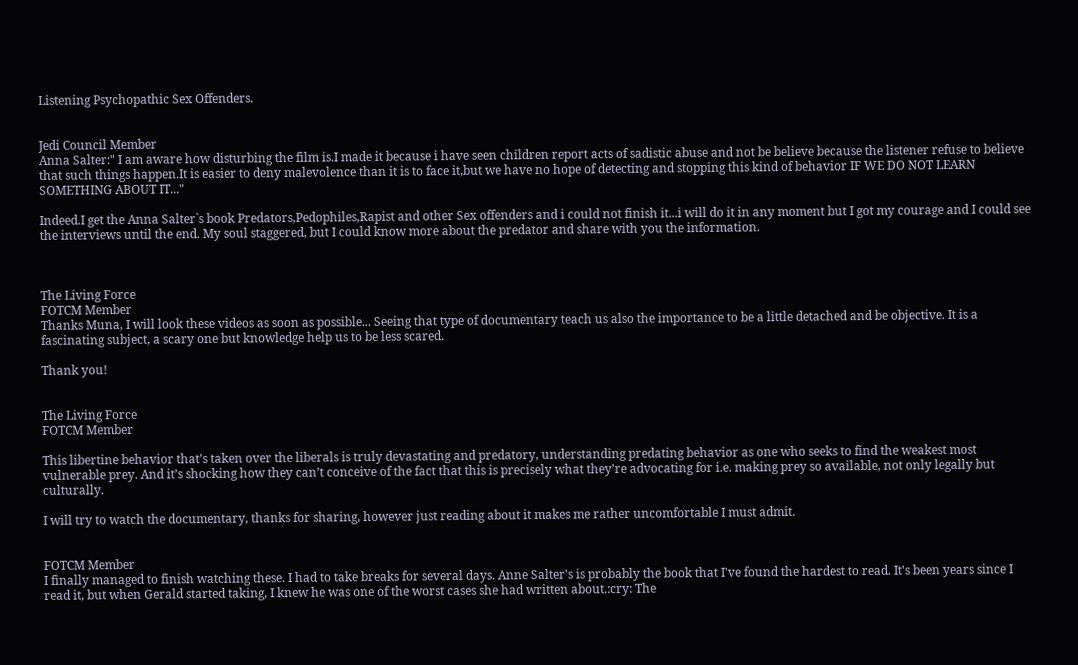Listening Psychopathic Sex Offenders.


Jedi Council Member
Anna Salter:" I am aware how disturbing the film is.I made it because i have seen children report acts of sadistic abuse and not be believe because the listener refuse to believe that such things happen.It is easier to deny malevolence than it is to face it,but we have no hope of detecting and stopping this kind of behavior IF WE DO NOT LEARN SOMETHING ABOUT IT..."

Indeed.I get the Anna Salter`s book Predators,Pedophiles,Rapist and other Sex offenders and i could not finish it...i will do it in any moment but I got my courage and I could see the interviews until the end. My soul staggered, but I could know more about the predator and share with you the information.



The Living Force
FOTCM Member
Thanks Muna, I will look these videos as soon as possible... Seeing that type of documentary teach us also the importance to be a little detached and be objective. It is a fascinating subject, a scary one but knowledge help us to be less scared.

Thank you!


The Living Force
FOTCM Member

This libertine behavior that’s taken over the liberals is truly devastating and predatory, understanding predating behavior as one who seeks to find the weakest most vulnerable prey. And it’s shocking how they can’t conceive of the fact that this is precisely what they’re advocating for i.e. making prey so available, not only legally but culturally.

I will try to watch the documentary, thanks for sharing, however just reading about it makes me rather uncomfortable I must admit.


FOTCM Member
I finally managed to finish watching these. I had to take breaks for several days. Anne Salter's is probably the book that I've found the hardest to read. It's been years since I read it, but when Gerald started taking, I knew he was one of the worst cases she had written about.:cry: The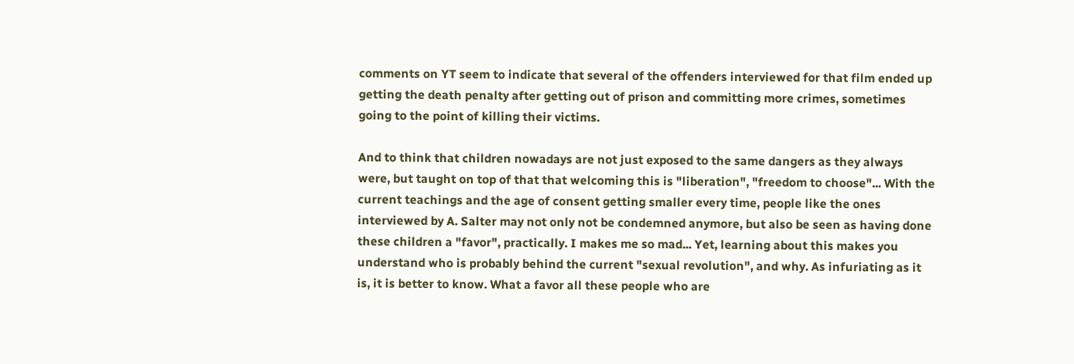comments on YT seem to indicate that several of the offenders interviewed for that film ended up getting the death penalty after getting out of prison and committing more crimes, sometimes going to the point of killing their victims.

And to think that children nowadays are not just exposed to the same dangers as they always were, but taught on top of that that welcoming this is "liberation", "freedom to choose"... With the current teachings and the age of consent getting smaller every time, people like the ones interviewed by A. Salter may not only not be condemned anymore, but also be seen as having done these children a "favor", practically. I makes me so mad... Yet, learning about this makes you understand who is probably behind the current "sexual revolution", and why. As infuriating as it is, it is better to know. What a favor all these people who are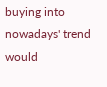buying into nowadays' trend would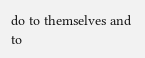do to themselves and to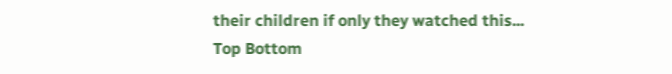their children if only they watched this...
Top Bottom